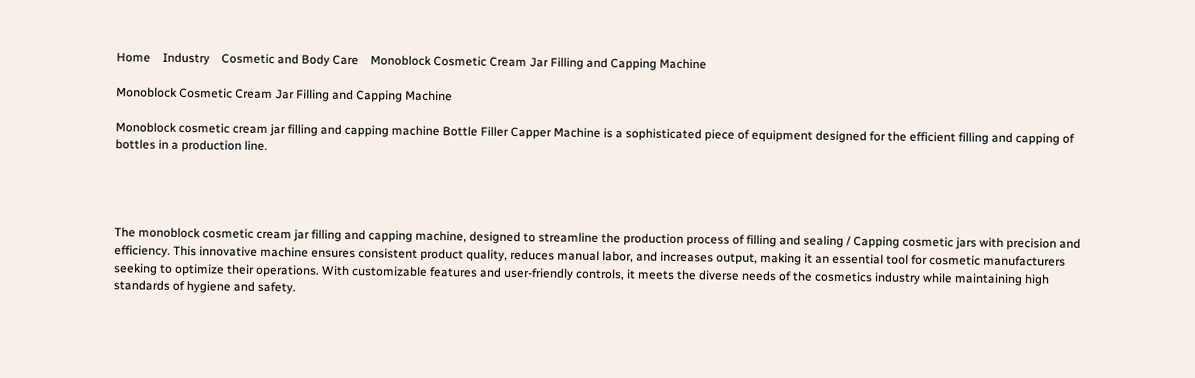Home    Industry    Cosmetic and Body Care    Monoblock Cosmetic Cream Jar Filling and Capping Machine

Monoblock Cosmetic Cream Jar Filling and Capping Machine

Monoblock cosmetic cream jar filling and capping machine Bottle Filler Capper Machine is a sophisticated piece of equipment designed for the efficient filling and capping of bottles in a production line.




The monoblock cosmetic cream jar filling and capping machine, designed to streamline the production process of filling and sealing / Capping cosmetic jars with precision and efficiency. This innovative machine ensures consistent product quality, reduces manual labor, and increases output, making it an essential tool for cosmetic manufacturers seeking to optimize their operations. With customizable features and user-friendly controls, it meets the diverse needs of the cosmetics industry while maintaining high standards of hygiene and safety.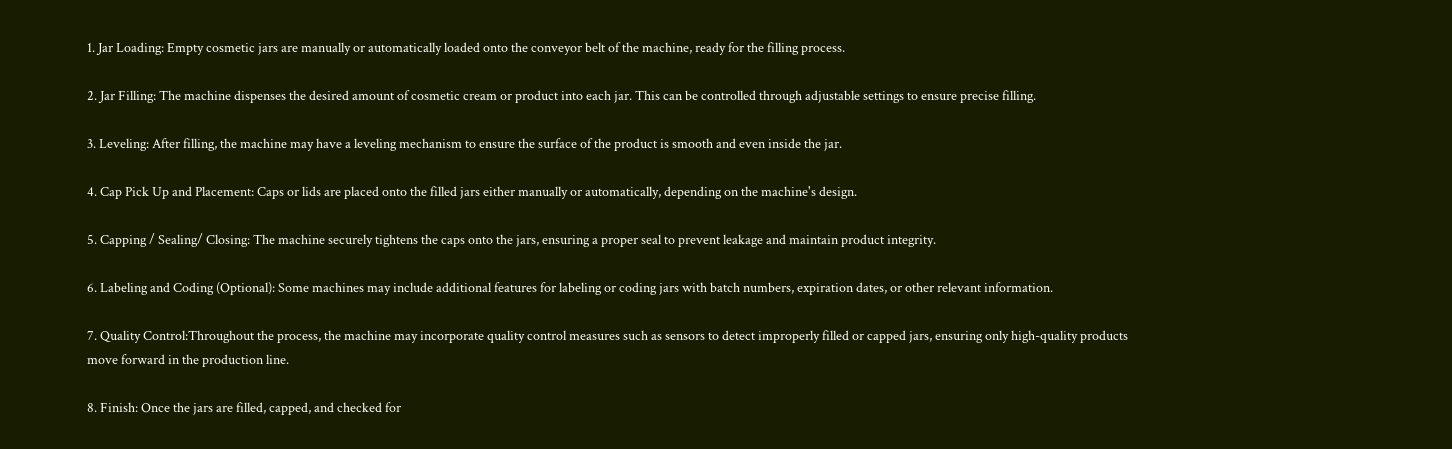1. Jar Loading: Empty cosmetic jars are manually or automatically loaded onto the conveyor belt of the machine, ready for the filling process.

2. Jar Filling: The machine dispenses the desired amount of cosmetic cream or product into each jar. This can be controlled through adjustable settings to ensure precise filling.

3. Leveling: After filling, the machine may have a leveling mechanism to ensure the surface of the product is smooth and even inside the jar.

4. Cap Pick Up and Placement: Caps or lids are placed onto the filled jars either manually or automatically, depending on the machine's design.

5. Capping / Sealing/ Closing: The machine securely tightens the caps onto the jars, ensuring a proper seal to prevent leakage and maintain product integrity.

6. Labeling and Coding (Optional): Some machines may include additional features for labeling or coding jars with batch numbers, expiration dates, or other relevant information.

7. Quality Control:Throughout the process, the machine may incorporate quality control measures such as sensors to detect improperly filled or capped jars, ensuring only high-quality products move forward in the production line.

8. Finish: Once the jars are filled, capped, and checked for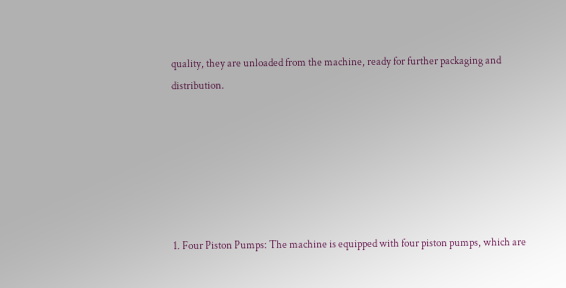quality, they are unloaded from the machine, ready for further packaging and distribution.






1. Four Piston Pumps: The machine is equipped with four piston pumps, which are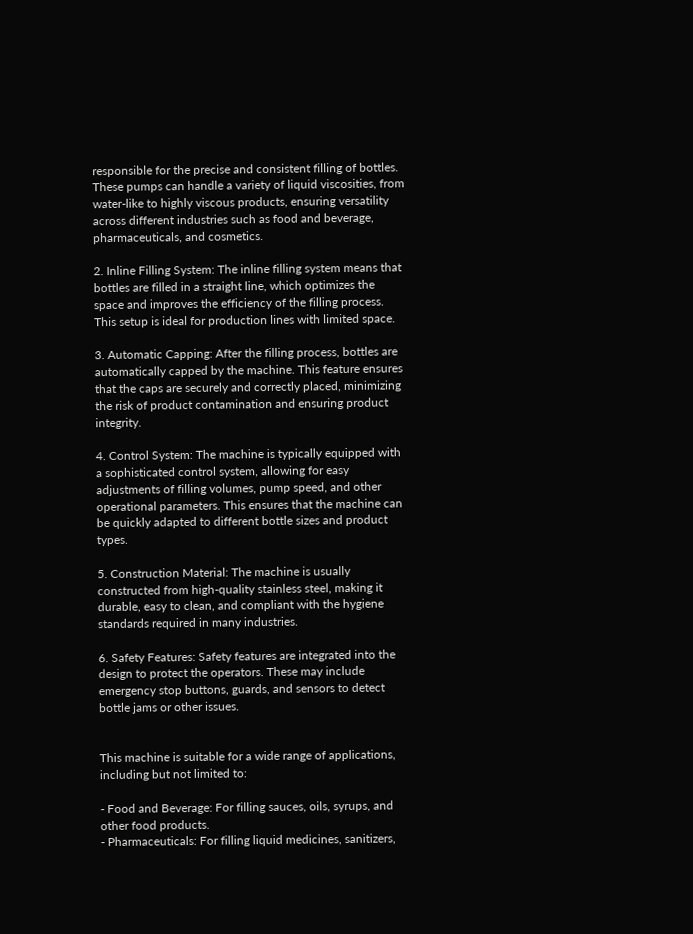responsible for the precise and consistent filling of bottles. These pumps can handle a variety of liquid viscosities, from water-like to highly viscous products, ensuring versatility across different industries such as food and beverage, pharmaceuticals, and cosmetics.

2. Inline Filling System: The inline filling system means that bottles are filled in a straight line, which optimizes the space and improves the efficiency of the filling process. This setup is ideal for production lines with limited space.

3. Automatic Capping: After the filling process, bottles are automatically capped by the machine. This feature ensures that the caps are securely and correctly placed, minimizing the risk of product contamination and ensuring product integrity.

4. Control System: The machine is typically equipped with a sophisticated control system, allowing for easy adjustments of filling volumes, pump speed, and other operational parameters. This ensures that the machine can be quickly adapted to different bottle sizes and product types.

5. Construction Material: The machine is usually constructed from high-quality stainless steel, making it durable, easy to clean, and compliant with the hygiene standards required in many industries.

6. Safety Features: Safety features are integrated into the design to protect the operators. These may include emergency stop buttons, guards, and sensors to detect bottle jams or other issues.


This machine is suitable for a wide range of applications, including but not limited to:

- Food and Beverage: For filling sauces, oils, syrups, and other food products.
- Pharmaceuticals: For filling liquid medicines, sanitizers,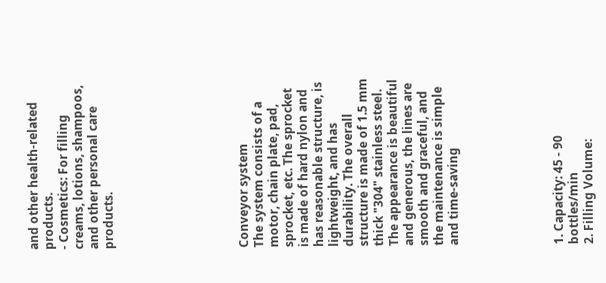and other health-related products.
- Cosmetics: For filling creams, lotions, shampoos, and other personal care products.








Conveyor system
The system consists of a motor, chain plate, pad, sprocket, etc. The sprocket is made of hard nylon and has reasonable structure, is lightweight, and has durability. The overall structure is made of 1.5 mm thick "304" stainless steel. The appearance is beautiful and generous, the lines are smooth and graceful, and the maintenance is simple and time-saving






1. Capacity: 45 - 90 bottles/min
2. Filling Volume: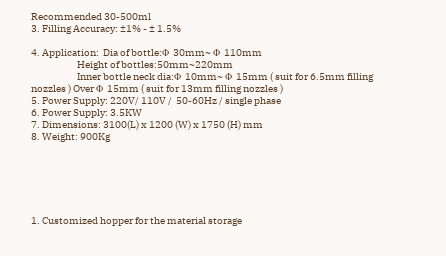Recommended 30-500ml
3. Filling Accuracy: ±1% - ± 1.5%

4. Application:  Dia of bottle:Φ 30mm~ Φ 110mm
                       Height of bottles:50mm~220mm
                       Inner bottle neck dia:Φ 10mm~ Φ 15mm ( suit for 6.5mm filling nozzles ) Over Φ 15mm ( suit for 13mm filling nozzles )
5. Power Supply: 220V/ 110V /  50-60Hz / single phase
6. Power Supply: 3.5KW
7. Dimensions: 3100(L) x 1200 (W) x 1750 (H) mm
8. Weight: 900Kg






1. Customized hopper for the material storage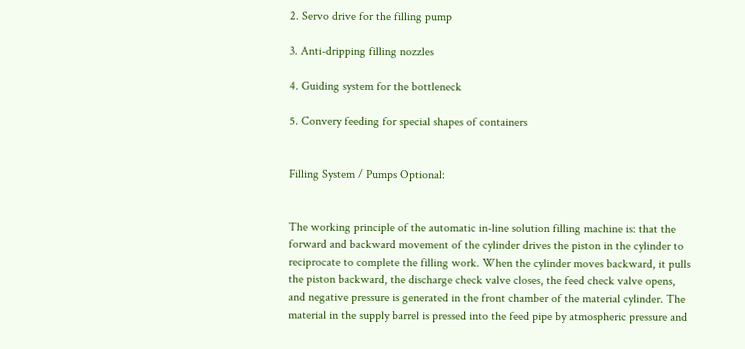2. Servo drive for the filling pump

3. Anti-dripping filling nozzles

4. Guiding system for the bottleneck

5. Convery feeding for special shapes of containers


Filling System / Pumps Optional:


The working principle of the automatic in-line solution filling machine is: that the forward and backward movement of the cylinder drives the piston in the cylinder to reciprocate to complete the filling work. When the cylinder moves backward, it pulls the piston backward, the discharge check valve closes, the feed check valve opens, and negative pressure is generated in the front chamber of the material cylinder. The material in the supply barrel is pressed into the feed pipe by atmospheric pressure and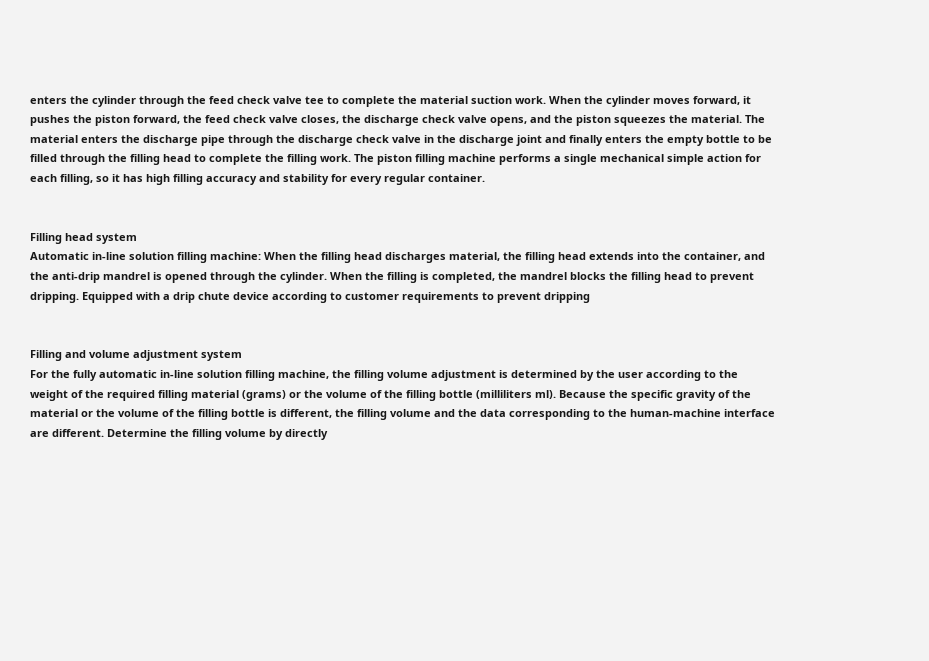enters the cylinder through the feed check valve tee to complete the material suction work. When the cylinder moves forward, it pushes the piston forward, the feed check valve closes, the discharge check valve opens, and the piston squeezes the material. The material enters the discharge pipe through the discharge check valve in the discharge joint and finally enters the empty bottle to be filled through the filling head to complete the filling work. The piston filling machine performs a single mechanical simple action for each filling, so it has high filling accuracy and stability for every regular container.


Filling head system
Automatic in-line solution filling machine: When the filling head discharges material, the filling head extends into the container, and the anti-drip mandrel is opened through the cylinder. When the filling is completed, the mandrel blocks the filling head to prevent dripping. Equipped with a drip chute device according to customer requirements to prevent dripping


Filling and volume adjustment system
For the fully automatic in-line solution filling machine, the filling volume adjustment is determined by the user according to the weight of the required filling material (grams) or the volume of the filling bottle (milliliters ml). Because the specific gravity of the material or the volume of the filling bottle is different, the filling volume and the data corresponding to the human-machine interface are different. Determine the filling volume by directly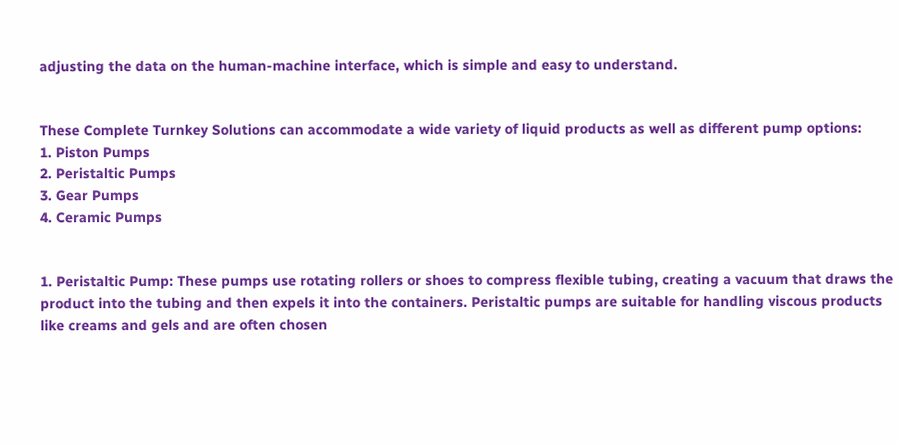adjusting the data on the human-machine interface, which is simple and easy to understand.


These Complete Turnkey Solutions can accommodate a wide variety of liquid products as well as different pump options:
1. Piston Pumps
2. Peristaltic Pumps
3. Gear Pumps
4. Ceramic Pumps


1. Peristaltic Pump: These pumps use rotating rollers or shoes to compress flexible tubing, creating a vacuum that draws the product into the tubing and then expels it into the containers. Peristaltic pumps are suitable for handling viscous products like creams and gels and are often chosen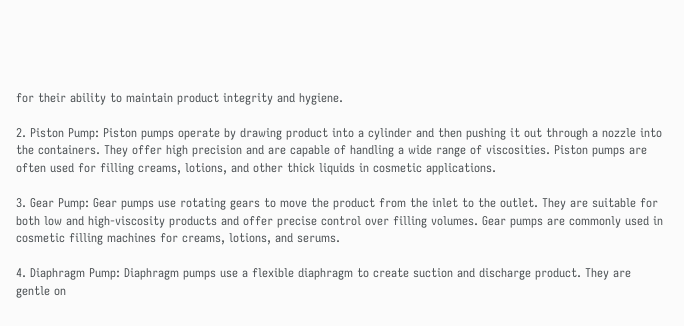for their ability to maintain product integrity and hygiene.

2. Piston Pump: Piston pumps operate by drawing product into a cylinder and then pushing it out through a nozzle into the containers. They offer high precision and are capable of handling a wide range of viscosities. Piston pumps are often used for filling creams, lotions, and other thick liquids in cosmetic applications.

3. Gear Pump: Gear pumps use rotating gears to move the product from the inlet to the outlet. They are suitable for both low and high-viscosity products and offer precise control over filling volumes. Gear pumps are commonly used in cosmetic filling machines for creams, lotions, and serums.

4. Diaphragm Pump: Diaphragm pumps use a flexible diaphragm to create suction and discharge product. They are gentle on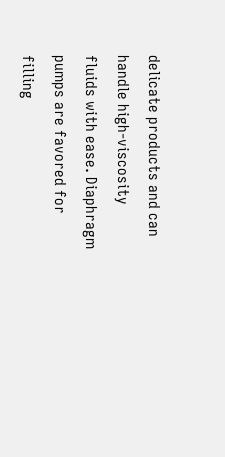delicate products and can handle high-viscosity fluids with ease. Diaphragm pumps are favored for filling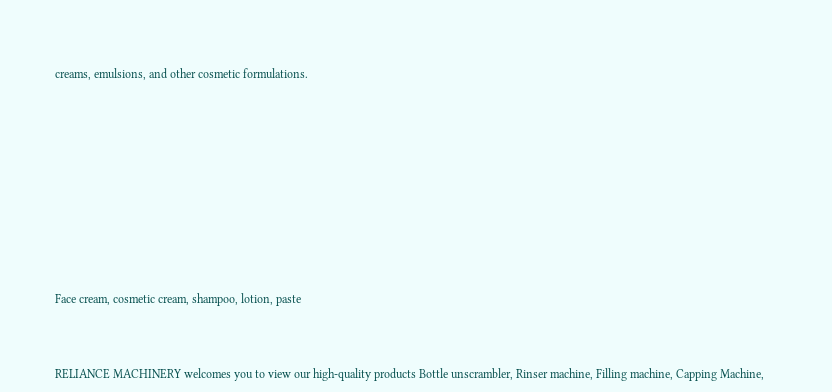creams, emulsions, and other cosmetic formulations.














Face cream, cosmetic cream, shampoo, lotion, paste




RELIANCE MACHINERY welcomes you to view our high-quality products Bottle unscrambler, Rinser machine, Filling machine, Capping Machine,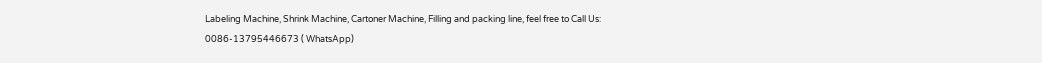Labeling Machine, Shrink Machine, Cartoner Machine, Filling and packing line, feel free to Call Us: 0086-13795446673 ( WhatsApp)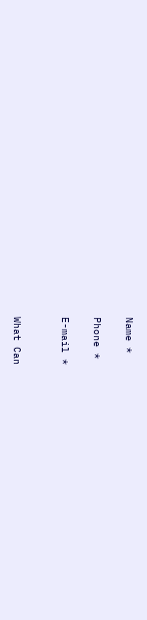Name *

Phone *

E-mail *


What Can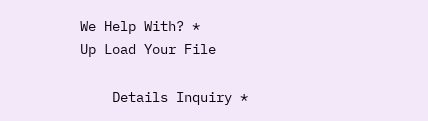We Help With? *
Up Load Your File

    Details Inquiry *